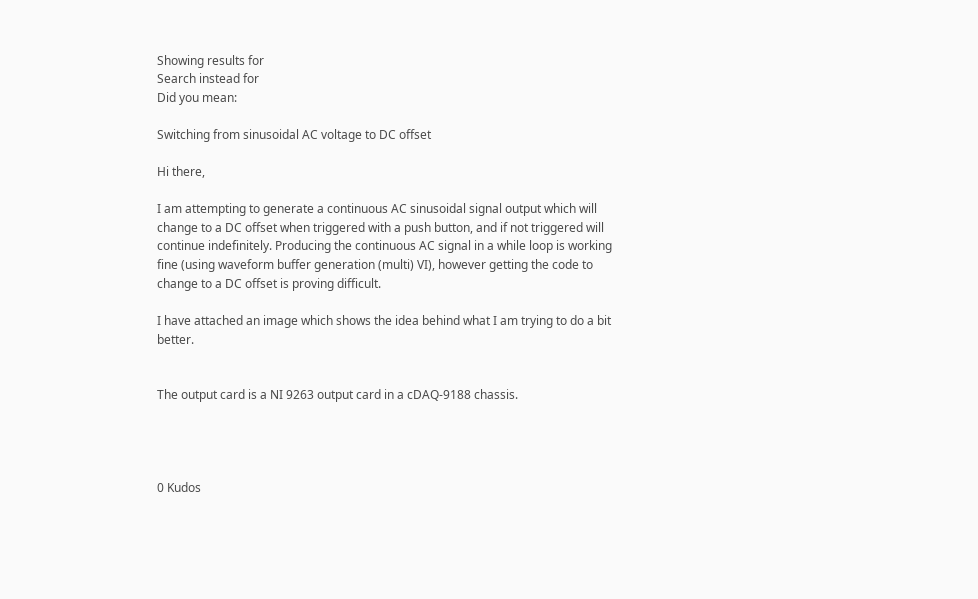Showing results for
Search instead for
Did you mean:

Switching from sinusoidal AC voltage to DC offset

Hi there,

I am attempting to generate a continuous AC sinusoidal signal output which will change to a DC offset when triggered with a push button, and if not triggered will continue indefinitely. Producing the continuous AC signal in a while loop is working fine (using waveform buffer generation (multi) VI), however getting the code to change to a DC offset is proving difficult.

I have attached an image which shows the idea behind what I am trying to do a bit better.


The output card is a NI 9263 output card in a cDAQ-9188 chassis.




0 Kudos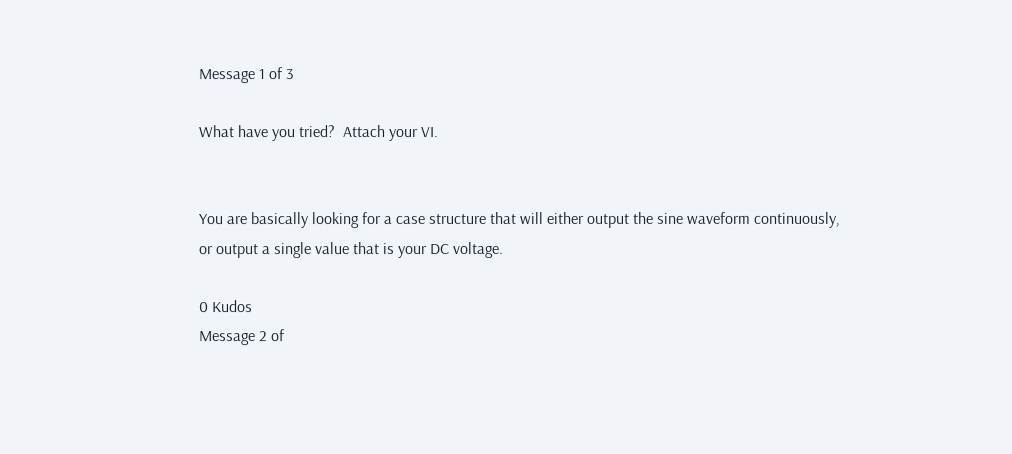Message 1 of 3

What have you tried?  Attach your VI.


You are basically looking for a case structure that will either output the sine waveform continuously, or output a single value that is your DC voltage.

0 Kudos
Message 2 of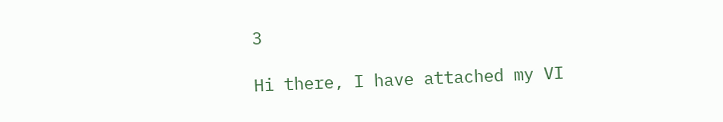3

Hi there, I have attached my VI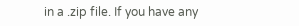in a .zip file. If you have any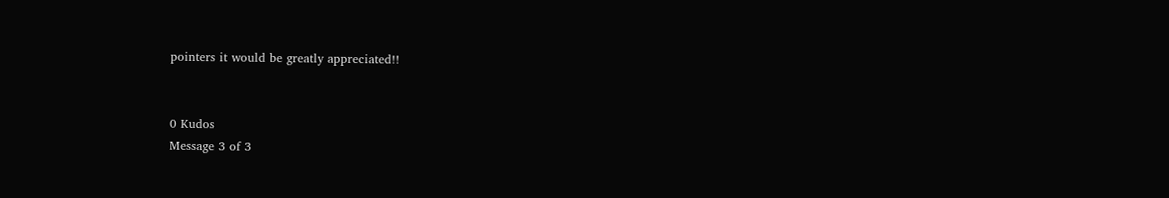pointers it would be greatly appreciated!!


0 Kudos
Message 3 of 3